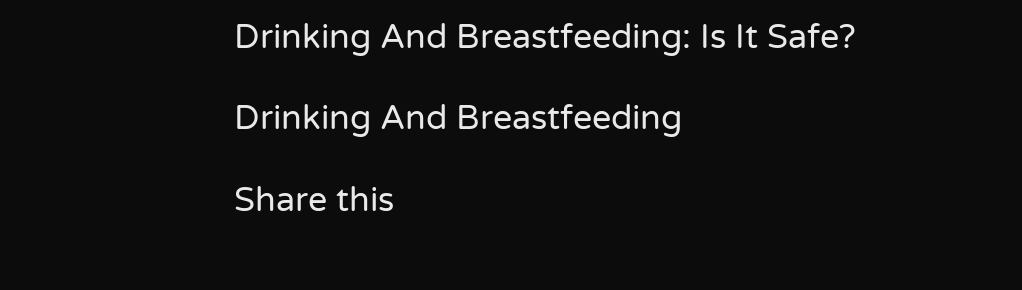Drinking And Breastfeeding: Is It Safe?

Drinking And Breastfeeding

Share this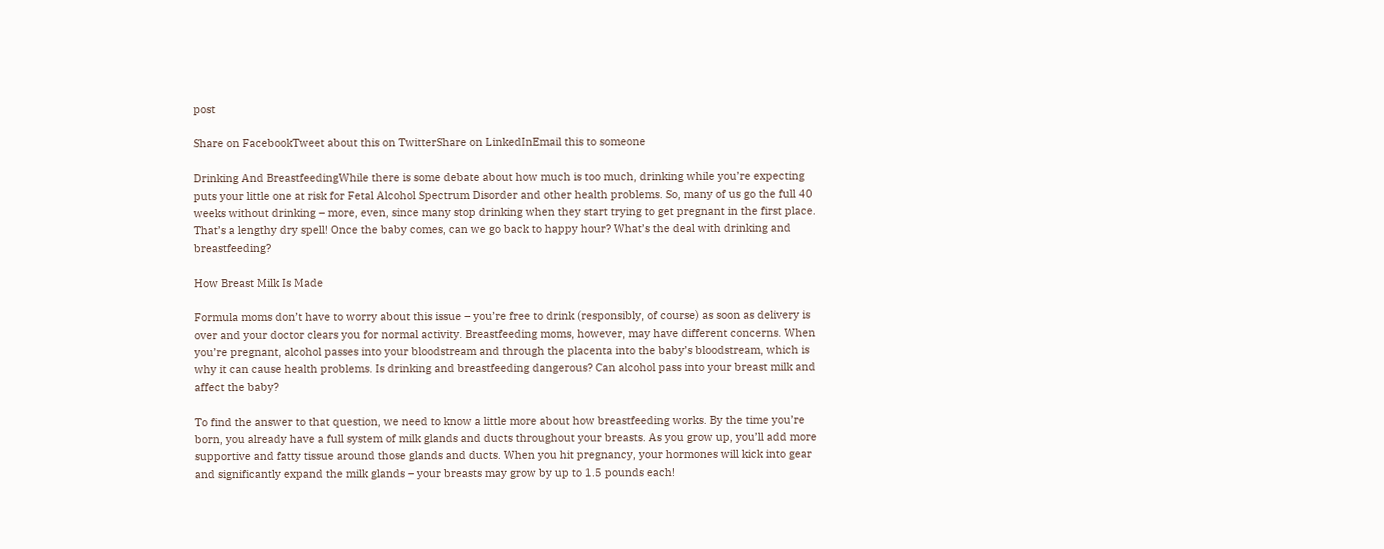post

Share on FacebookTweet about this on TwitterShare on LinkedInEmail this to someone

Drinking And BreastfeedingWhile there is some debate about how much is too much, drinking while you’re expecting puts your little one at risk for Fetal Alcohol Spectrum Disorder and other health problems. So, many of us go the full 40 weeks without drinking – more, even, since many stop drinking when they start trying to get pregnant in the first place. That’s a lengthy dry spell! Once the baby comes, can we go back to happy hour? What’s the deal with drinking and breastfeeding?

How Breast Milk Is Made

Formula moms don’t have to worry about this issue – you’re free to drink (responsibly, of course) as soon as delivery is over and your doctor clears you for normal activity. Breastfeeding moms, however, may have different concerns. When you’re pregnant, alcohol passes into your bloodstream and through the placenta into the baby’s bloodstream, which is why it can cause health problems. Is drinking and breastfeeding dangerous? Can alcohol pass into your breast milk and affect the baby?

To find the answer to that question, we need to know a little more about how breastfeeding works. By the time you’re born, you already have a full system of milk glands and ducts throughout your breasts. As you grow up, you’ll add more supportive and fatty tissue around those glands and ducts. When you hit pregnancy, your hormones will kick into gear and significantly expand the milk glands – your breasts may grow by up to 1.5 pounds each!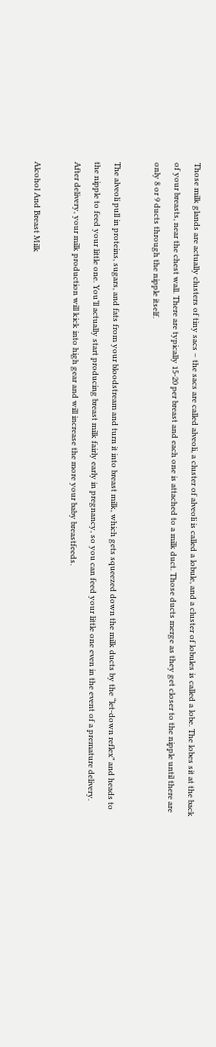Those milk glands are actually clusters of tiny sacs – the sacs are called alveoli, a cluster of alveoli is called a lobule, and a cluster of lobules is called a lobe. The lobes sit at the back of your breasts, near the chest wall. There are typically 15-20 per breast and each one is attached to a milk duct. Those ducts merge as they get closer to the nipple until there are only 8 or 9 ducts through the nipple itself.

The alveoli pull in proteins, sugars, and fats from your bloodstream and turn it into breast milk, which gets squeezed down the milk ducts by the “let-down reflex” and heads to the nipple to feed your little one. You’ll actually start producing breast milk fairly early in pregnancy, so you can feed your little one even in the event of a premature delivery. After delivery, your milk production will kick into high gear and will increase the more your baby breastfeeds.

Alcohol And Breast Milk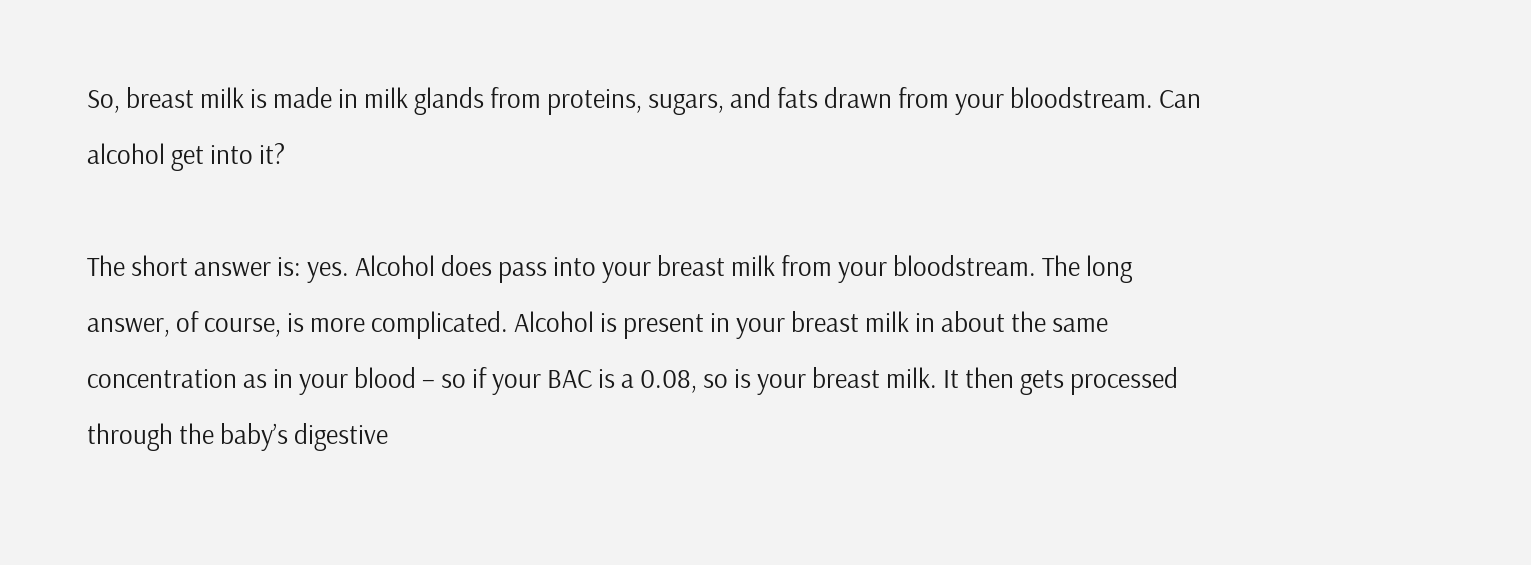So, breast milk is made in milk glands from proteins, sugars, and fats drawn from your bloodstream. Can alcohol get into it?

The short answer is: yes. Alcohol does pass into your breast milk from your bloodstream. The long answer, of course, is more complicated. Alcohol is present in your breast milk in about the same concentration as in your blood – so if your BAC is a 0.08, so is your breast milk. It then gets processed through the baby’s digestive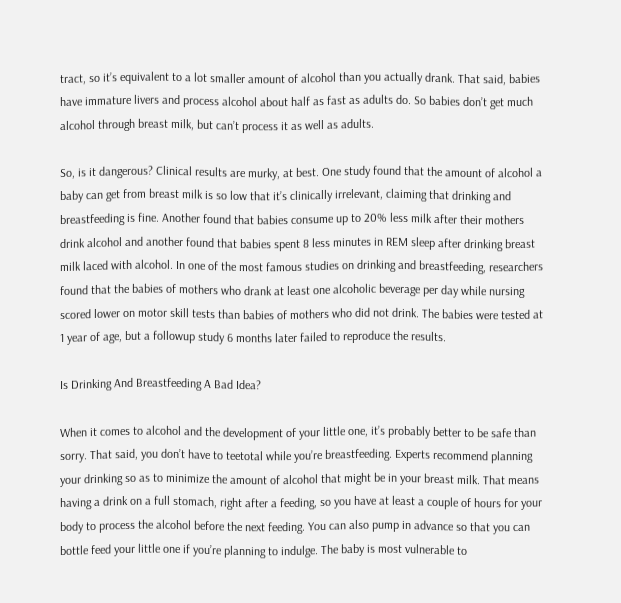tract, so it’s equivalent to a lot smaller amount of alcohol than you actually drank. That said, babies have immature livers and process alcohol about half as fast as adults do. So babies don’t get much alcohol through breast milk, but can’t process it as well as adults.

So, is it dangerous? Clinical results are murky, at best. One study found that the amount of alcohol a baby can get from breast milk is so low that it’s clinically irrelevant, claiming that drinking and breastfeeding is fine. Another found that babies consume up to 20% less milk after their mothers drink alcohol and another found that babies spent 8 less minutes in REM sleep after drinking breast milk laced with alcohol. In one of the most famous studies on drinking and breastfeeding, researchers found that the babies of mothers who drank at least one alcoholic beverage per day while nursing scored lower on motor skill tests than babies of mothers who did not drink. The babies were tested at 1 year of age, but a followup study 6 months later failed to reproduce the results.

Is Drinking And Breastfeeding A Bad Idea?

When it comes to alcohol and the development of your little one, it’s probably better to be safe than sorry. That said, you don’t have to teetotal while you’re breastfeeding. Experts recommend planning your drinking so as to minimize the amount of alcohol that might be in your breast milk. That means having a drink on a full stomach, right after a feeding, so you have at least a couple of hours for your body to process the alcohol before the next feeding. You can also pump in advance so that you can bottle feed your little one if you’re planning to indulge. The baby is most vulnerable to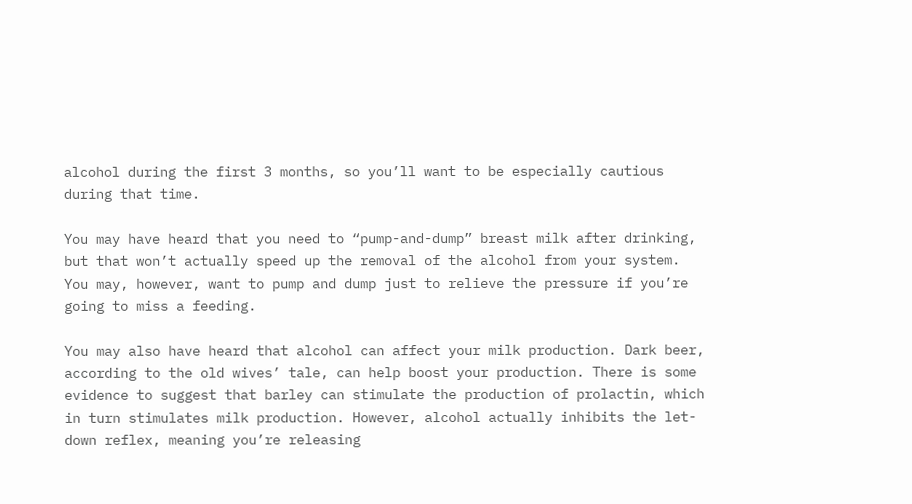alcohol during the first 3 months, so you’ll want to be especially cautious during that time.

You may have heard that you need to “pump-and-dump” breast milk after drinking, but that won’t actually speed up the removal of the alcohol from your system. You may, however, want to pump and dump just to relieve the pressure if you’re going to miss a feeding.

You may also have heard that alcohol can affect your milk production. Dark beer, according to the old wives’ tale, can help boost your production. There is some evidence to suggest that barley can stimulate the production of prolactin, which in turn stimulates milk production. However, alcohol actually inhibits the let-down reflex, meaning you’re releasing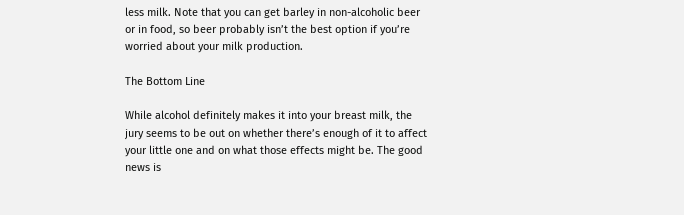less milk. Note that you can get barley in non-alcoholic beer or in food, so beer probably isn’t the best option if you’re worried about your milk production.

The Bottom Line

While alcohol definitely makes it into your breast milk, the jury seems to be out on whether there’s enough of it to affect your little one and on what those effects might be. The good news is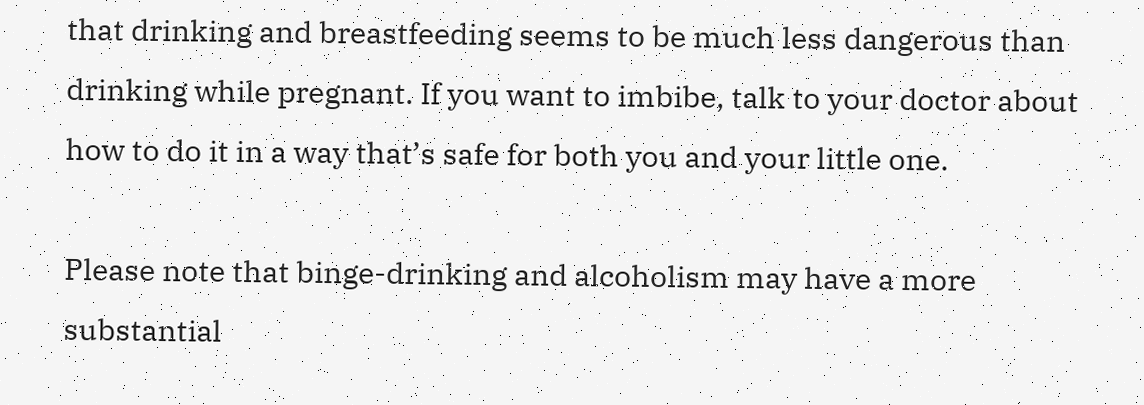that drinking and breastfeeding seems to be much less dangerous than drinking while pregnant. If you want to imbibe, talk to your doctor about how to do it in a way that’s safe for both you and your little one.

Please note that binge-drinking and alcoholism may have a more substantial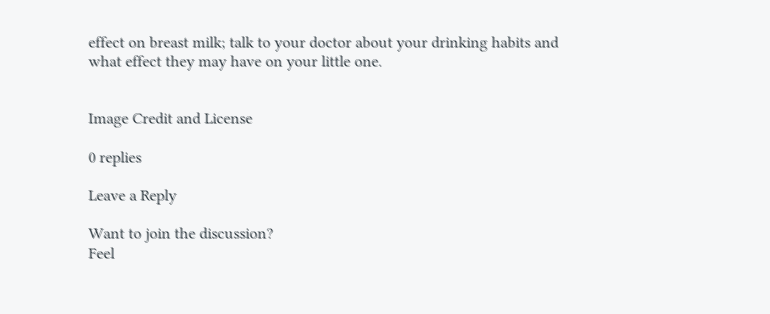effect on breast milk; talk to your doctor about your drinking habits and what effect they may have on your little one.


Image Credit and License

0 replies

Leave a Reply

Want to join the discussion?
Feel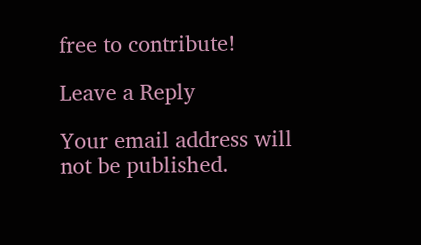free to contribute!

Leave a Reply

Your email address will not be published.